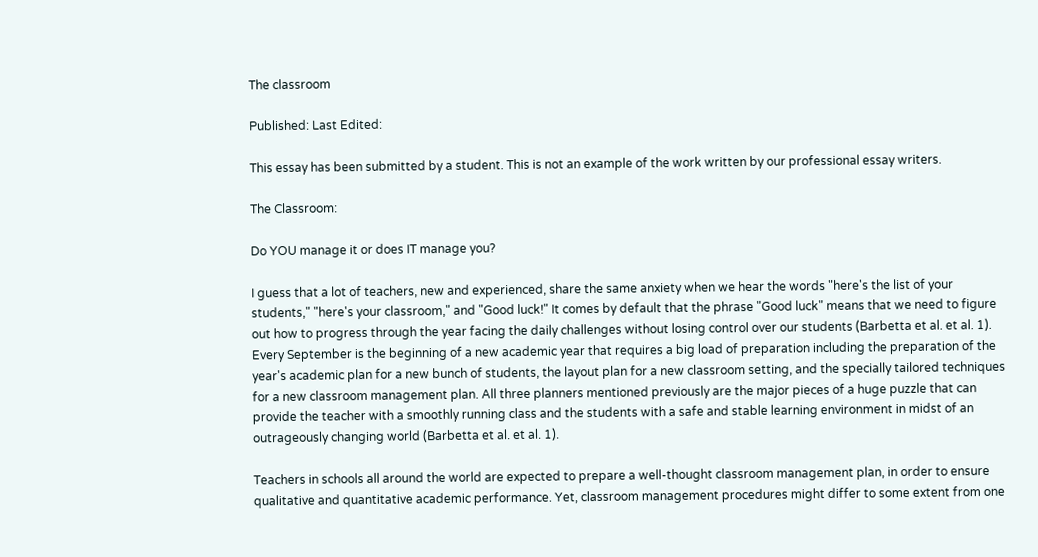The classroom

Published: Last Edited:

This essay has been submitted by a student. This is not an example of the work written by our professional essay writers.

The Classroom:

Do YOU manage it or does IT manage you?

I guess that a lot of teachers, new and experienced, share the same anxiety when we hear the words "here's the list of your students," "here's your classroom," and "Good luck!" It comes by default that the phrase "Good luck" means that we need to figure out how to progress through the year facing the daily challenges without losing control over our students (Barbetta et al. et al. 1). Every September is the beginning of a new academic year that requires a big load of preparation including the preparation of the year's academic plan for a new bunch of students, the layout plan for a new classroom setting, and the specially tailored techniques for a new classroom management plan. All three planners mentioned previously are the major pieces of a huge puzzle that can provide the teacher with a smoothly running class and the students with a safe and stable learning environment in midst of an outrageously changing world (Barbetta et al. et al. 1).

Teachers in schools all around the world are expected to prepare a well-thought classroom management plan, in order to ensure qualitative and quantitative academic performance. Yet, classroom management procedures might differ to some extent from one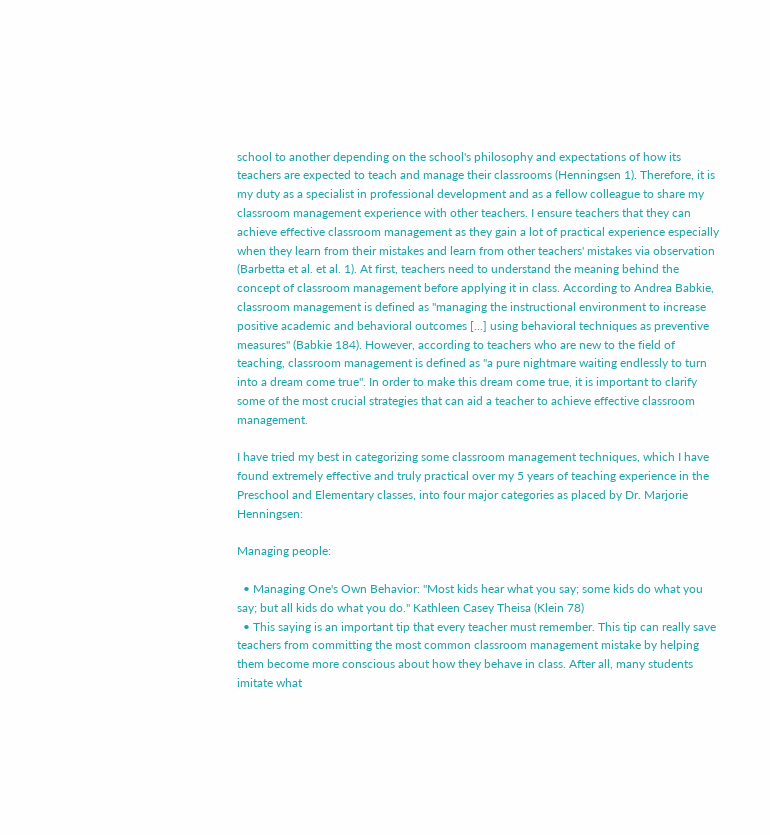school to another depending on the school's philosophy and expectations of how its teachers are expected to teach and manage their classrooms (Henningsen 1). Therefore, it is my duty as a specialist in professional development and as a fellow colleague to share my classroom management experience with other teachers. I ensure teachers that they can achieve effective classroom management as they gain a lot of practical experience especially when they learn from their mistakes and learn from other teachers' mistakes via observation (Barbetta et al. et al. 1). At first, teachers need to understand the meaning behind the concept of classroom management before applying it in class. According to Andrea Babkie, classroom management is defined as "managing the instructional environment to increase positive academic and behavioral outcomes [...] using behavioral techniques as preventive measures" (Babkie 184). However, according to teachers who are new to the field of teaching, classroom management is defined as "a pure nightmare waiting endlessly to turn into a dream come true". In order to make this dream come true, it is important to clarify some of the most crucial strategies that can aid a teacher to achieve effective classroom management.

I have tried my best in categorizing some classroom management techniques, which I have found extremely effective and truly practical over my 5 years of teaching experience in the Preschool and Elementary classes, into four major categories as placed by Dr. Marjorie Henningsen:

Managing people:

  • Managing One's Own Behavior: "Most kids hear what you say; some kids do what you say; but all kids do what you do." Kathleen Casey Theisa (Klein 78)
  • This saying is an important tip that every teacher must remember. This tip can really save teachers from committing the most common classroom management mistake by helping them become more conscious about how they behave in class. After all, many students imitate what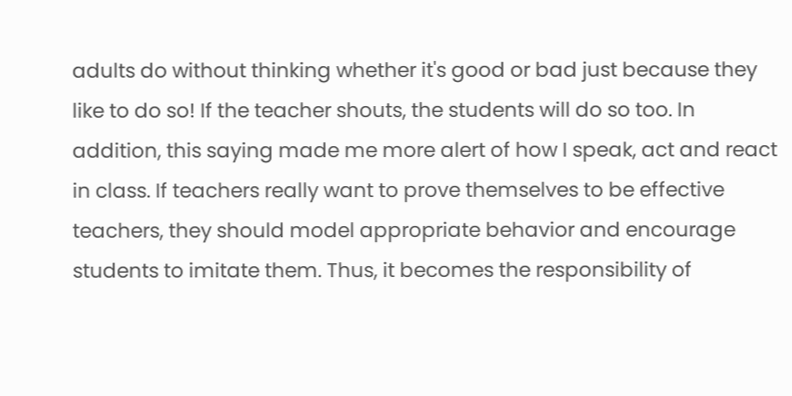adults do without thinking whether it's good or bad just because they like to do so! If the teacher shouts, the students will do so too. In addition, this saying made me more alert of how I speak, act and react in class. If teachers really want to prove themselves to be effective teachers, they should model appropriate behavior and encourage students to imitate them. Thus, it becomes the responsibility of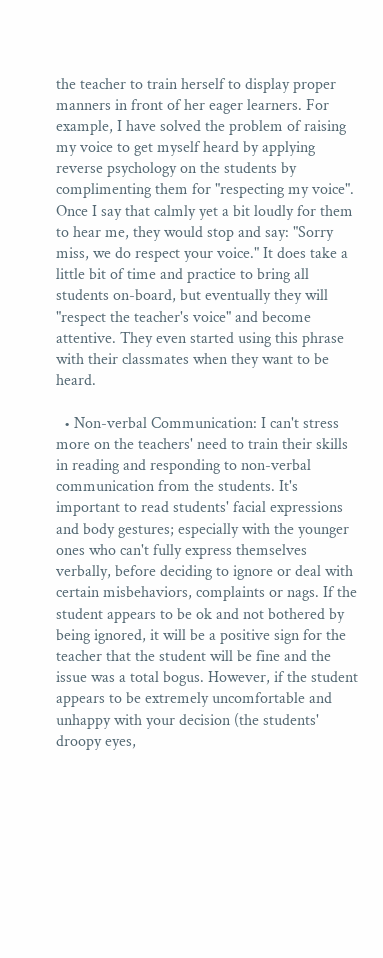the teacher to train herself to display proper manners in front of her eager learners. For example, I have solved the problem of raising my voice to get myself heard by applying reverse psychology on the students by complimenting them for "respecting my voice". Once I say that calmly yet a bit loudly for them to hear me, they would stop and say: "Sorry miss, we do respect your voice." It does take a little bit of time and practice to bring all students on-board, but eventually they will "respect the teacher's voice" and become attentive. They even started using this phrase with their classmates when they want to be heard.

  • Non-verbal Communication: I can't stress more on the teachers' need to train their skills in reading and responding to non-verbal communication from the students. It's important to read students' facial expressions and body gestures; especially with the younger ones who can't fully express themselves verbally, before deciding to ignore or deal with certain misbehaviors, complaints or nags. If the student appears to be ok and not bothered by being ignored, it will be a positive sign for the teacher that the student will be fine and the issue was a total bogus. However, if the student appears to be extremely uncomfortable and unhappy with your decision (the students' droopy eyes,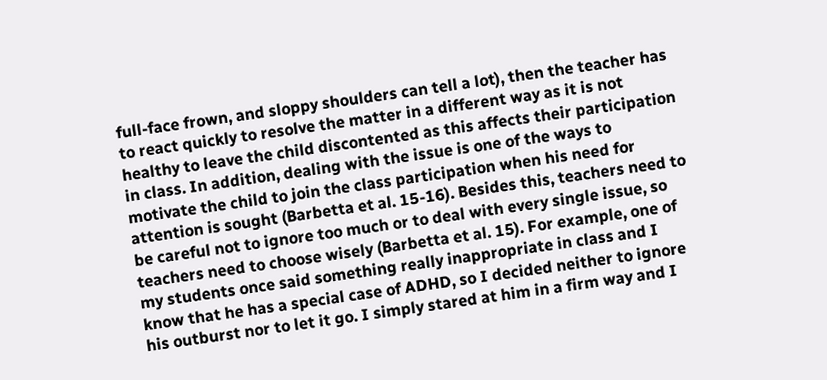full-face frown, and sloppy shoulders can tell a lot), then the teacher has to react quickly to resolve the matter in a different way as it is not healthy to leave the child discontented as this affects their participation in class. In addition, dealing with the issue is one of the ways to motivate the child to join the class participation when his need for attention is sought (Barbetta et al. 15-16). Besides this, teachers need to be careful not to ignore too much or to deal with every single issue, so teachers need to choose wisely (Barbetta et al. 15). For example, one of my students once said something really inappropriate in class and I know that he has a special case of ADHD, so I decided neither to ignore his outburst nor to let it go. I simply stared at him in a firm way and I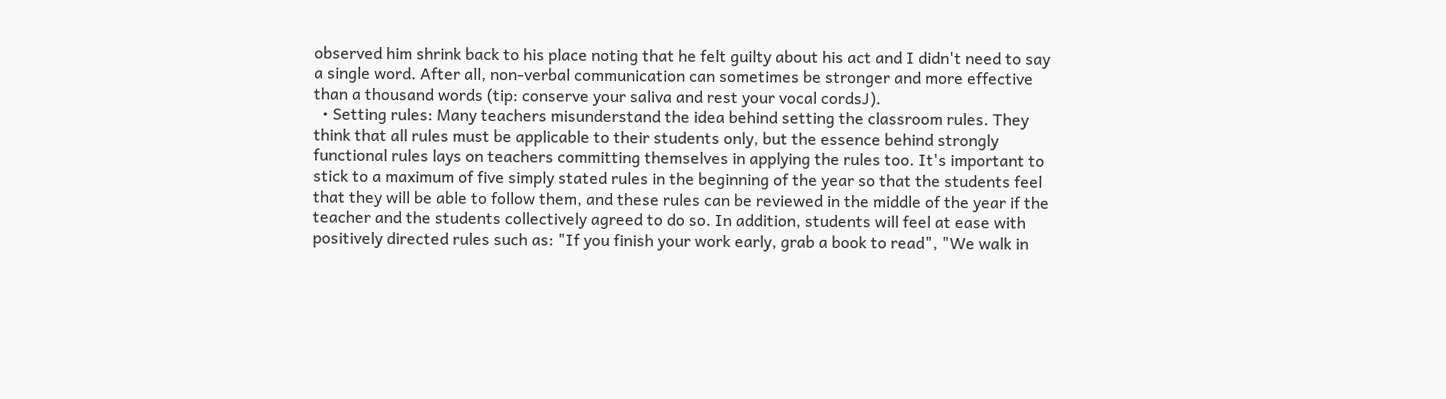observed him shrink back to his place noting that he felt guilty about his act and I didn't need to say a single word. After all, non-verbal communication can sometimes be stronger and more effective than a thousand words (tip: conserve your saliva and rest your vocal cordsJ).
  • Setting rules: Many teachers misunderstand the idea behind setting the classroom rules. They think that all rules must be applicable to their students only, but the essence behind strongly functional rules lays on teachers committing themselves in applying the rules too. It's important to stick to a maximum of five simply stated rules in the beginning of the year so that the students feel that they will be able to follow them, and these rules can be reviewed in the middle of the year if the teacher and the students collectively agreed to do so. In addition, students will feel at ease with positively directed rules such as: "If you finish your work early, grab a book to read", "We walk in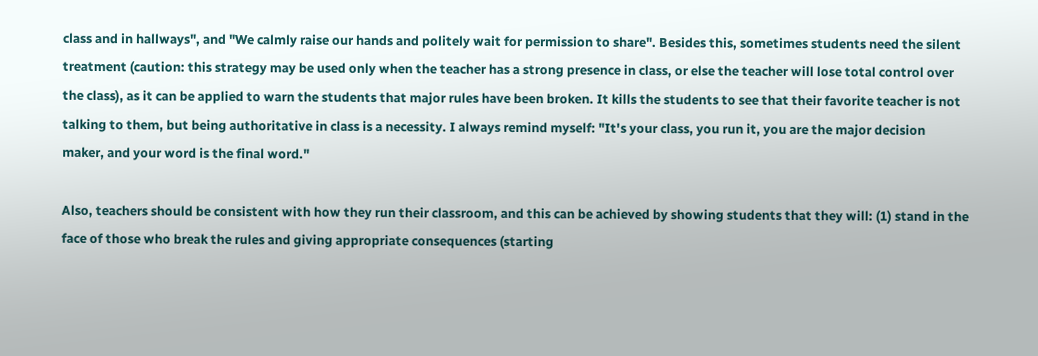class and in hallways", and "We calmly raise our hands and politely wait for permission to share". Besides this, sometimes students need the silent treatment (caution: this strategy may be used only when the teacher has a strong presence in class, or else the teacher will lose total control over the class), as it can be applied to warn the students that major rules have been broken. It kills the students to see that their favorite teacher is not talking to them, but being authoritative in class is a necessity. I always remind myself: "It's your class, you run it, you are the major decision maker, and your word is the final word."

Also, teachers should be consistent with how they run their classroom, and this can be achieved by showing students that they will: (1) stand in the face of those who break the rules and giving appropriate consequences (starting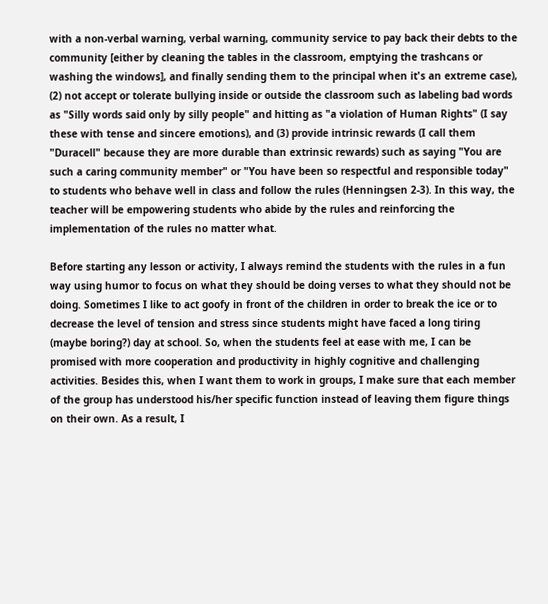with a non-verbal warning, verbal warning, community service to pay back their debts to the community [either by cleaning the tables in the classroom, emptying the trashcans or washing the windows], and finally sending them to the principal when it's an extreme case), (2) not accept or tolerate bullying inside or outside the classroom such as labeling bad words as "Silly words said only by silly people" and hitting as "a violation of Human Rights" (I say these with tense and sincere emotions), and (3) provide intrinsic rewards (I call them "Duracell" because they are more durable than extrinsic rewards) such as saying "You are such a caring community member" or "You have been so respectful and responsible today" to students who behave well in class and follow the rules (Henningsen 2-3). In this way, the teacher will be empowering students who abide by the rules and reinforcing the implementation of the rules no matter what.

Before starting any lesson or activity, I always remind the students with the rules in a fun way using humor to focus on what they should be doing verses to what they should not be doing. Sometimes I like to act goofy in front of the children in order to break the ice or to decrease the level of tension and stress since students might have faced a long tiring (maybe boring?) day at school. So, when the students feel at ease with me, I can be promised with more cooperation and productivity in highly cognitive and challenging activities. Besides this, when I want them to work in groups, I make sure that each member of the group has understood his/her specific function instead of leaving them figure things on their own. As a result, I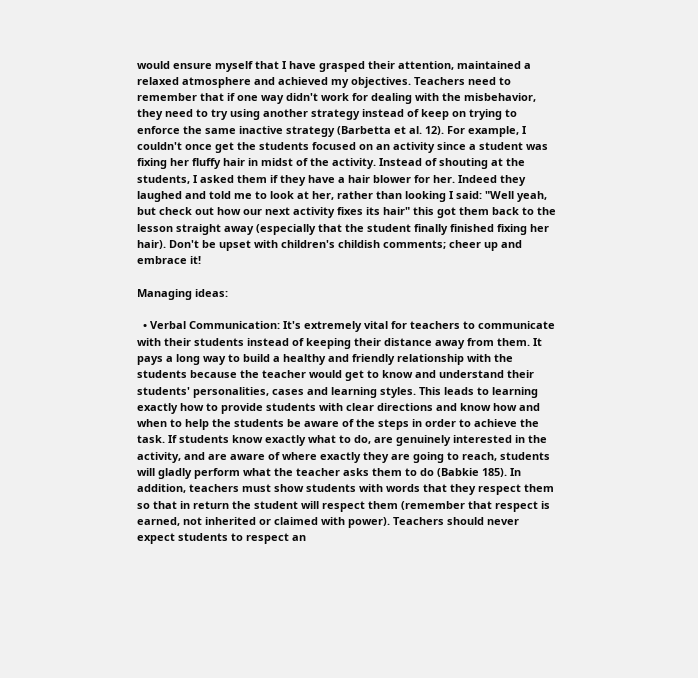would ensure myself that I have grasped their attention, maintained a relaxed atmosphere and achieved my objectives. Teachers need to remember that if one way didn't work for dealing with the misbehavior, they need to try using another strategy instead of keep on trying to enforce the same inactive strategy (Barbetta et al. 12). For example, I couldn't once get the students focused on an activity since a student was fixing her fluffy hair in midst of the activity. Instead of shouting at the students, I asked them if they have a hair blower for her. Indeed they laughed and told me to look at her, rather than looking I said: "Well yeah, but check out how our next activity fixes its hair" this got them back to the lesson straight away (especially that the student finally finished fixing her hair). Don't be upset with children's childish comments; cheer up and embrace it!

Managing ideas:

  • Verbal Communication: It's extremely vital for teachers to communicate with their students instead of keeping their distance away from them. It pays a long way to build a healthy and friendly relationship with the students because the teacher would get to know and understand their students' personalities, cases and learning styles. This leads to learning exactly how to provide students with clear directions and know how and when to help the students be aware of the steps in order to achieve the task. If students know exactly what to do, are genuinely interested in the activity, and are aware of where exactly they are going to reach, students will gladly perform what the teacher asks them to do (Babkie 185). In addition, teachers must show students with words that they respect them so that in return the student will respect them (remember that respect is earned, not inherited or claimed with power). Teachers should never expect students to respect an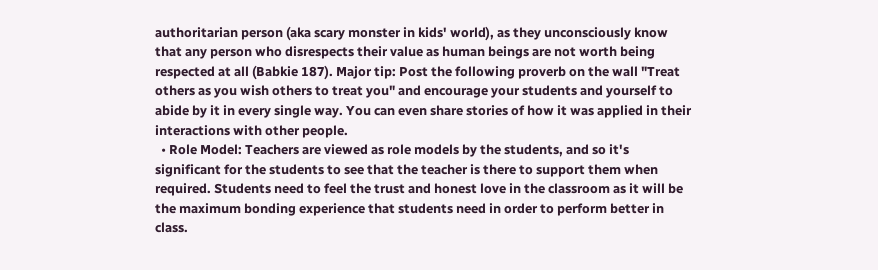authoritarian person (aka scary monster in kids' world), as they unconsciously know that any person who disrespects their value as human beings are not worth being respected at all (Babkie 187). Major tip: Post the following proverb on the wall "Treat others as you wish others to treat you" and encourage your students and yourself to abide by it in every single way. You can even share stories of how it was applied in their interactions with other people.
  • Role Model: Teachers are viewed as role models by the students, and so it's significant for the students to see that the teacher is there to support them when required. Students need to feel the trust and honest love in the classroom as it will be the maximum bonding experience that students need in order to perform better in class.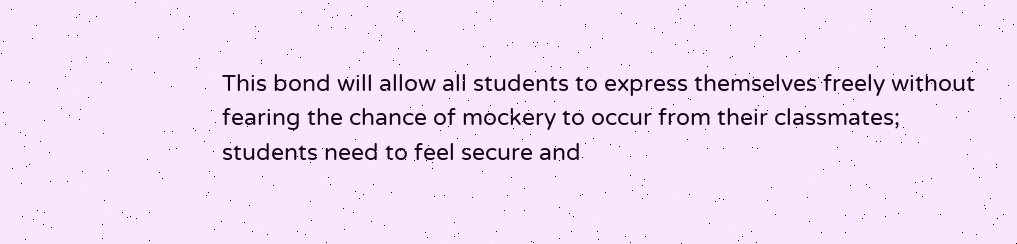This bond will allow all students to express themselves freely without fearing the chance of mockery to occur from their classmates; students need to feel secure and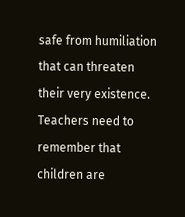safe from humiliation that can threaten their very existence. Teachers need to remember that children are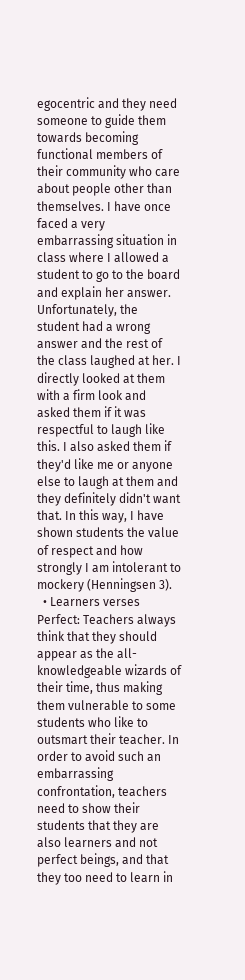egocentric and they need someone to guide them towards becoming functional members of their community who care about people other than themselves. I have once faced a very embarrassing situation in class where I allowed a student to go to the board and explain her answer. Unfortunately, the student had a wrong answer and the rest of the class laughed at her. I directly looked at them with a firm look and asked them if it was respectful to laugh like this. I also asked them if they'd like me or anyone else to laugh at them and they definitely didn't want that. In this way, I have shown students the value of respect and how strongly I am intolerant to mockery (Henningsen 3).
  • Learners verses Perfect: Teachers always think that they should appear as the all-knowledgeable wizards of their time, thus making them vulnerable to some students who like to outsmart their teacher. In order to avoid such an embarrassing confrontation, teachers need to show their students that they are also learners and not perfect beings, and that they too need to learn in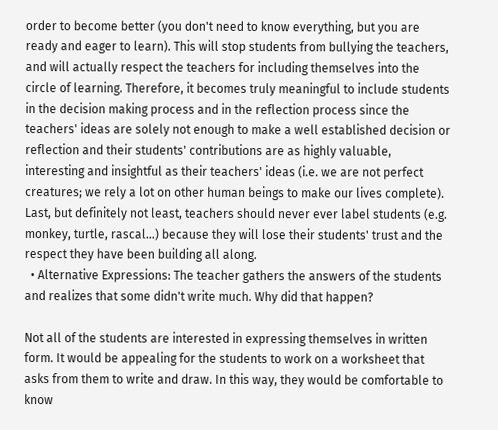order to become better (you don't need to know everything, but you are ready and eager to learn). This will stop students from bullying the teachers, and will actually respect the teachers for including themselves into the circle of learning. Therefore, it becomes truly meaningful to include students in the decision making process and in the reflection process since the teachers' ideas are solely not enough to make a well established decision or reflection and their students' contributions are as highly valuable, interesting and insightful as their teachers' ideas (i.e. we are not perfect creatures; we rely a lot on other human beings to make our lives complete). Last, but definitely not least, teachers should never ever label students (e.g. monkey, turtle, rascal...) because they will lose their students' trust and the respect they have been building all along.
  • Alternative Expressions: The teacher gathers the answers of the students and realizes that some didn't write much. Why did that happen?

Not all of the students are interested in expressing themselves in written form. It would be appealing for the students to work on a worksheet that asks from them to write and draw. In this way, they would be comfortable to know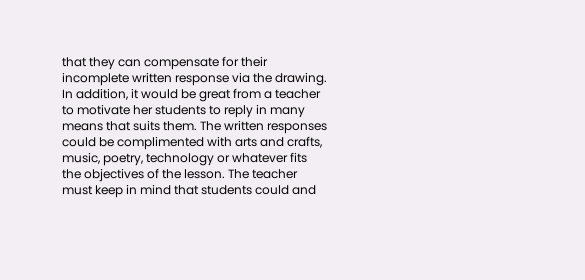that they can compensate for their incomplete written response via the drawing. In addition, it would be great from a teacher to motivate her students to reply in many means that suits them. The written responses could be complimented with arts and crafts, music, poetry, technology or whatever fits the objectives of the lesson. The teacher must keep in mind that students could and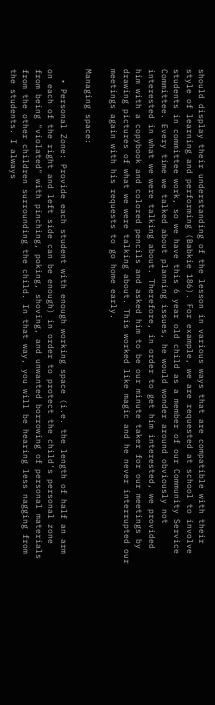should display their understanding of the lesson in various ways that are compatible with their style of learning and performing (Babkie 186). For example, we are requested at school to involve students in committee work, so we have this 6 year old child as a member of our Community Service Committee. Every time we talked about planning issues, he would wonder around obviously not interested in what we were talking about. Therefore, in order to get him interested, we provided him with a copybook and colored pencils and asked him to be our minute taker for our meetings by drawing pictures of what we were talking about. This worked like magic and he never interrupted our meetings again with his requests to go home early.

Managing space:

  • Personal Zone: Provide each student with enough working space (i.e. the length of half an arm on each of the right and left side can be enough) in order to protect the child's personal zone from being "violated" with pinching, poking, shoving, and unwanted borrowing of personal materials from the other children surrounding the child. In that way, you will be hearing less nagging from the students. I always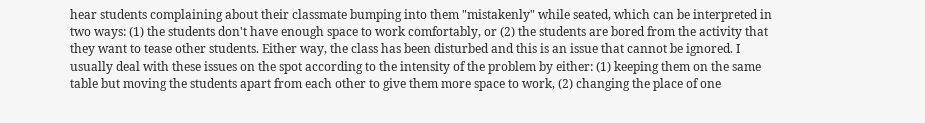hear students complaining about their classmate bumping into them "mistakenly" while seated, which can be interpreted in two ways: (1) the students don't have enough space to work comfortably, or (2) the students are bored from the activity that they want to tease other students. Either way, the class has been disturbed and this is an issue that cannot be ignored. I usually deal with these issues on the spot according to the intensity of the problem by either: (1) keeping them on the same table but moving the students apart from each other to give them more space to work, (2) changing the place of one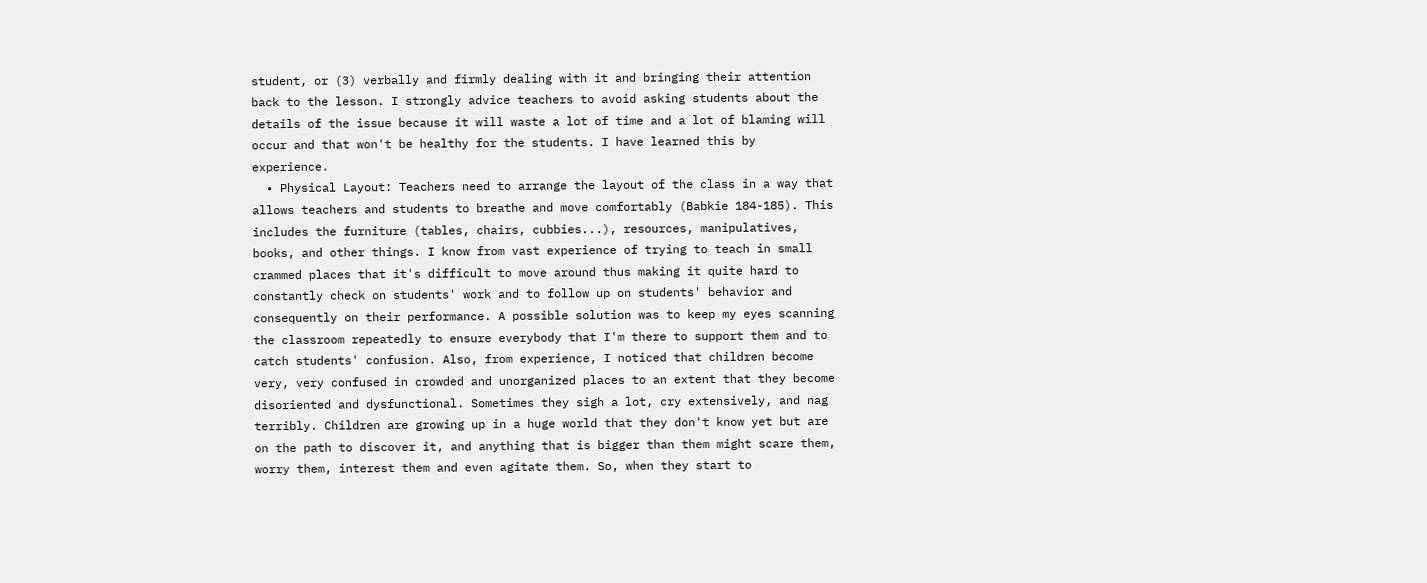student, or (3) verbally and firmly dealing with it and bringing their attention back to the lesson. I strongly advice teachers to avoid asking students about the details of the issue because it will waste a lot of time and a lot of blaming will occur and that won't be healthy for the students. I have learned this by experience.
  • Physical Layout: Teachers need to arrange the layout of the class in a way that allows teachers and students to breathe and move comfortably (Babkie 184-185). This includes the furniture (tables, chairs, cubbies...), resources, manipulatives, books, and other things. I know from vast experience of trying to teach in small crammed places that it's difficult to move around thus making it quite hard to constantly check on students' work and to follow up on students' behavior and consequently on their performance. A possible solution was to keep my eyes scanning the classroom repeatedly to ensure everybody that I'm there to support them and to catch students' confusion. Also, from experience, I noticed that children become very, very confused in crowded and unorganized places to an extent that they become disoriented and dysfunctional. Sometimes they sigh a lot, cry extensively, and nag terribly. Children are growing up in a huge world that they don't know yet but are on the path to discover it, and anything that is bigger than them might scare them, worry them, interest them and even agitate them. So, when they start to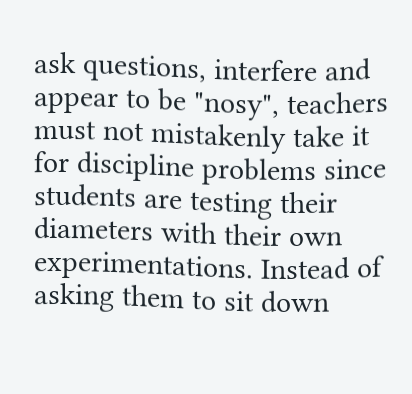ask questions, interfere and appear to be "nosy", teachers must not mistakenly take it for discipline problems since students are testing their diameters with their own experimentations. Instead of asking them to sit down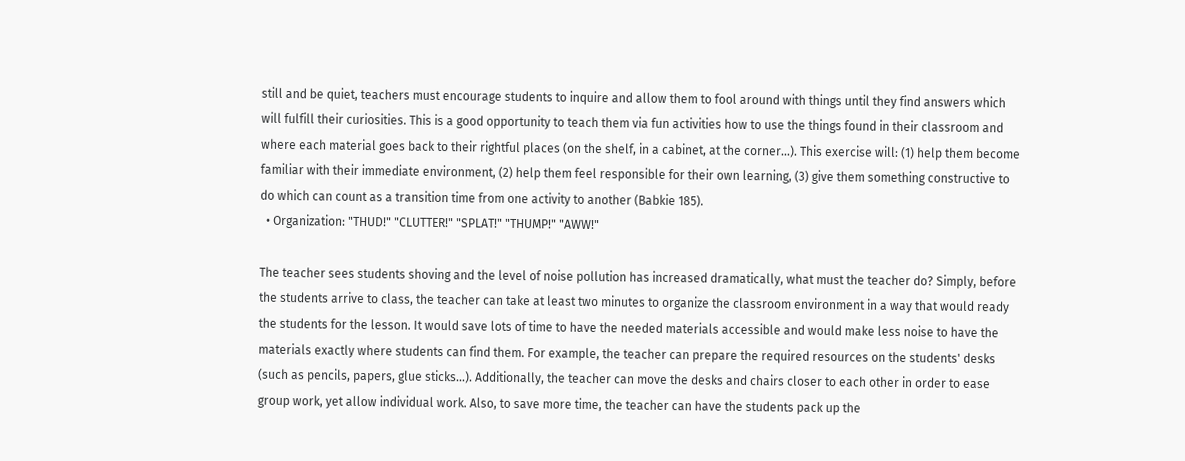still and be quiet, teachers must encourage students to inquire and allow them to fool around with things until they find answers which will fulfill their curiosities. This is a good opportunity to teach them via fun activities how to use the things found in their classroom and where each material goes back to their rightful places (on the shelf, in a cabinet, at the corner...). This exercise will: (1) help them become familiar with their immediate environment, (2) help them feel responsible for their own learning, (3) give them something constructive to do which can count as a transition time from one activity to another (Babkie 185).
  • Organization: "THUD!" "CLUTTER!" "SPLAT!" "THUMP!" "AWW!"

The teacher sees students shoving and the level of noise pollution has increased dramatically, what must the teacher do? Simply, before the students arrive to class, the teacher can take at least two minutes to organize the classroom environment in a way that would ready the students for the lesson. It would save lots of time to have the needed materials accessible and would make less noise to have the materials exactly where students can find them. For example, the teacher can prepare the required resources on the students' desks (such as pencils, papers, glue sticks...). Additionally, the teacher can move the desks and chairs closer to each other in order to ease group work, yet allow individual work. Also, to save more time, the teacher can have the students pack up the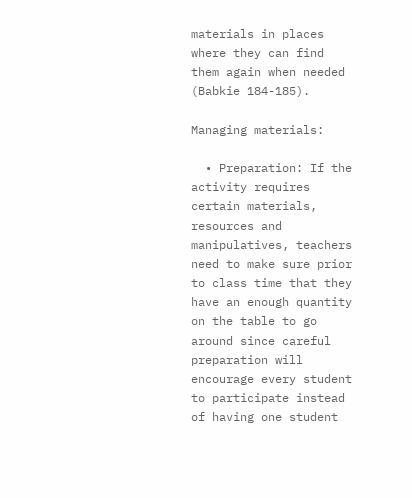materials in places where they can find them again when needed (Babkie 184-185).

Managing materials:

  • Preparation: If the activity requires certain materials, resources and manipulatives, teachers need to make sure prior to class time that they have an enough quantity on the table to go around since careful preparation will encourage every student to participate instead of having one student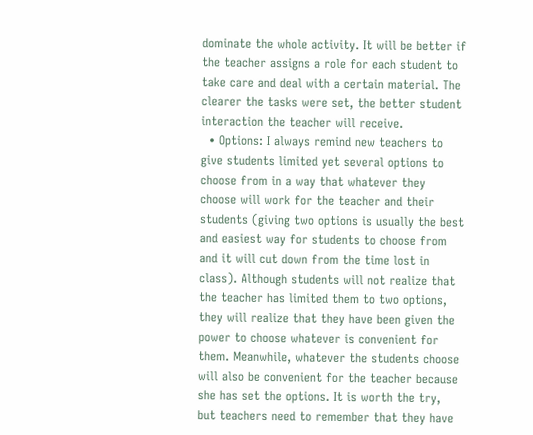dominate the whole activity. It will be better if the teacher assigns a role for each student to take care and deal with a certain material. The clearer the tasks were set, the better student interaction the teacher will receive.
  • Options: I always remind new teachers to give students limited yet several options to choose from in a way that whatever they choose will work for the teacher and their students (giving two options is usually the best and easiest way for students to choose from and it will cut down from the time lost in class). Although students will not realize that the teacher has limited them to two options, they will realize that they have been given the power to choose whatever is convenient for them. Meanwhile, whatever the students choose will also be convenient for the teacher because she has set the options. It is worth the try, but teachers need to remember that they have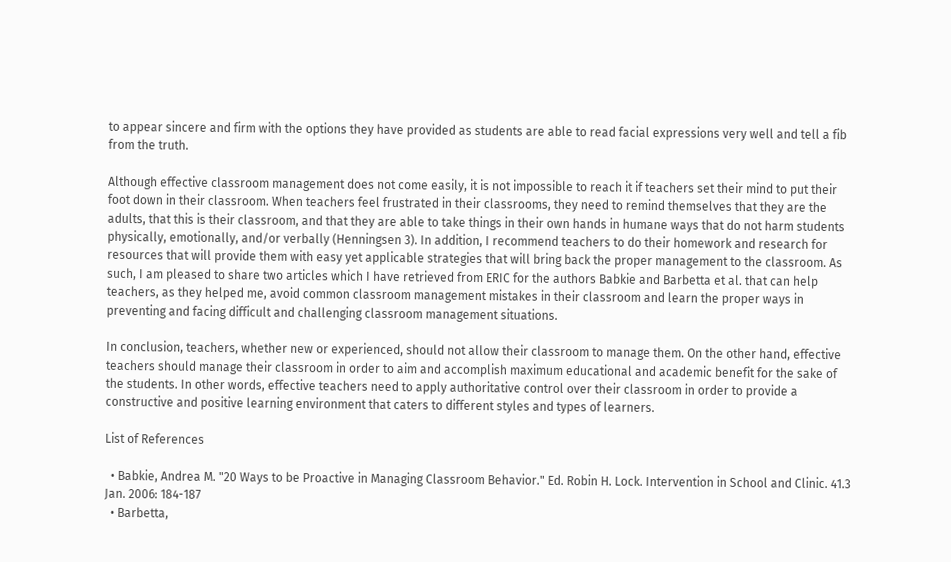to appear sincere and firm with the options they have provided as students are able to read facial expressions very well and tell a fib from the truth.

Although effective classroom management does not come easily, it is not impossible to reach it if teachers set their mind to put their foot down in their classroom. When teachers feel frustrated in their classrooms, they need to remind themselves that they are the adults, that this is their classroom, and that they are able to take things in their own hands in humane ways that do not harm students physically, emotionally, and/or verbally (Henningsen 3). In addition, I recommend teachers to do their homework and research for resources that will provide them with easy yet applicable strategies that will bring back the proper management to the classroom. As such, I am pleased to share two articles which I have retrieved from ERIC for the authors Babkie and Barbetta et al. that can help teachers, as they helped me, avoid common classroom management mistakes in their classroom and learn the proper ways in preventing and facing difficult and challenging classroom management situations.

In conclusion, teachers, whether new or experienced, should not allow their classroom to manage them. On the other hand, effective teachers should manage their classroom in order to aim and accomplish maximum educational and academic benefit for the sake of the students. In other words, effective teachers need to apply authoritative control over their classroom in order to provide a constructive and positive learning environment that caters to different styles and types of learners.

List of References

  • Babkie, Andrea M. "20 Ways to be Proactive in Managing Classroom Behavior." Ed. Robin H. Lock. Intervention in School and Clinic. 41.3 Jan. 2006: 184-187
  • Barbetta,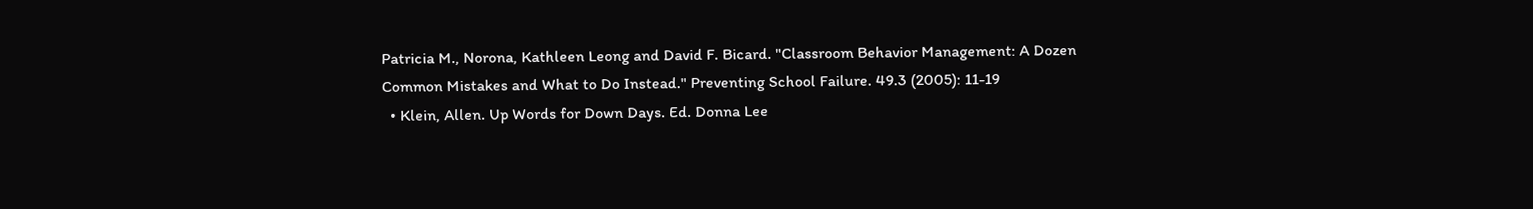Patricia M., Norona, Kathleen Leong and David F. Bicard. "Classroom Behavior Management: A Dozen Common Mistakes and What to Do Instead." Preventing School Failure. 49.3 (2005): 11-19
  • Klein, Allen. Up Words for Down Days. Ed. Donna Lee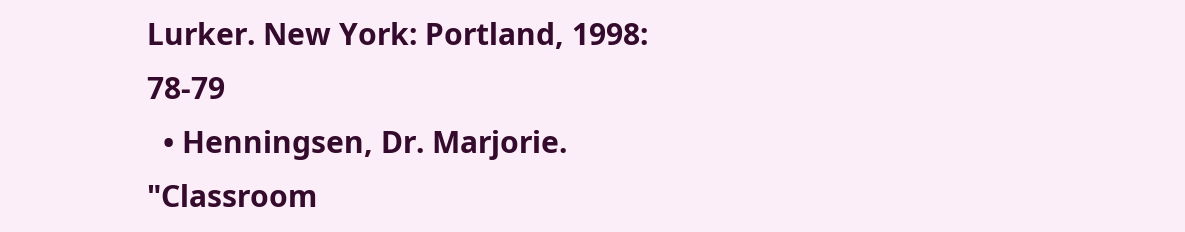Lurker. New York: Portland, 1998: 78-79
  • Henningsen, Dr. Marjorie. "Classroom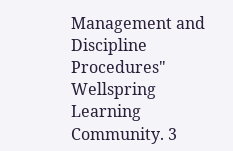Management and Discipline Procedures" Wellspring Learning Community. 3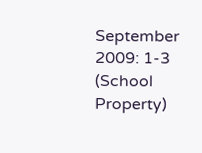September 2009: 1-3 (School Property)